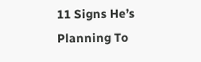11 Signs He’s Planning To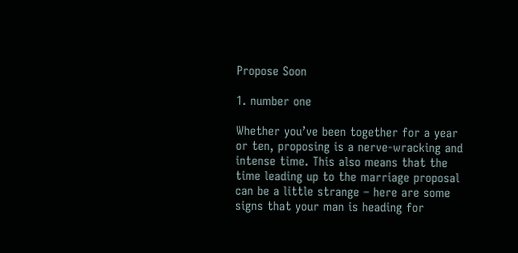Propose Soon

1. number one

Whether you’ve been together for a year or ten, proposing is a nerve-wracking and intense time. This also means that the time leading up to the marriage proposal can be a little strange – here are some signs that your man is heading for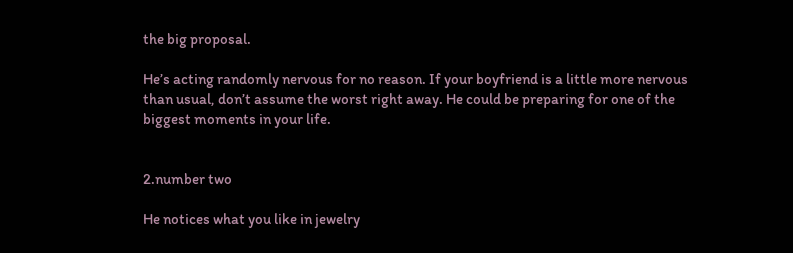the big proposal.

He’s acting randomly nervous for no reason. If your boyfriend is a little more nervous than usual, don’t assume the worst right away. He could be preparing for one of the biggest moments in your life.


2.number two

He notices what you like in jewelry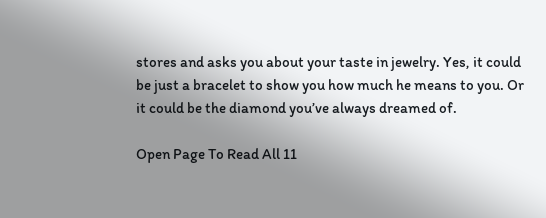stores and asks you about your taste in jewelry. Yes, it could be just a bracelet to show you how much he means to you. Or it could be the diamond you’ve always dreamed of.

Open Page To Read All 11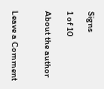Signs

1 of 10

About the author


Leave a Comment